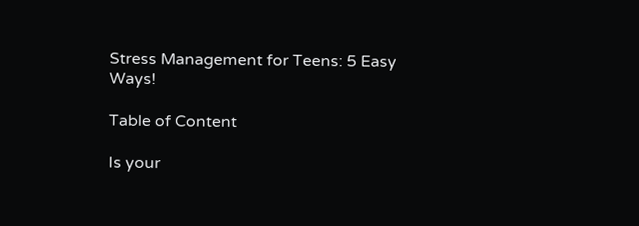Stress Management for Teens: 5 Easy Ways!

Table of Content

Is your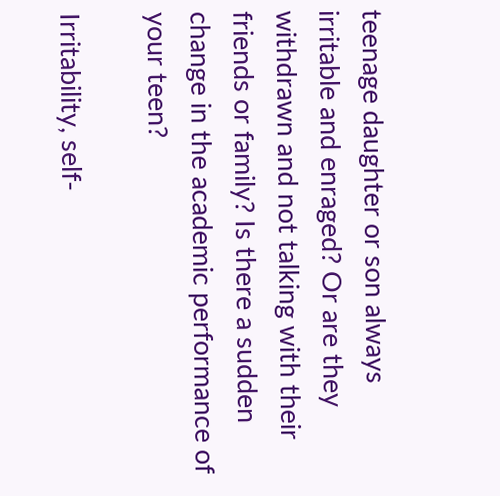teenage daughter or son always irritable and enraged? Or are they withdrawn and not talking with their friends or family? Is there a sudden change in the academic performance of your teen?

Irritability, self-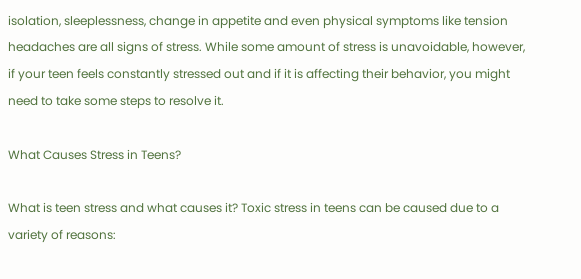isolation, sleeplessness, change in appetite and even physical symptoms like tension headaches are all signs of stress. While some amount of stress is unavoidable, however, if your teen feels constantly stressed out and if it is affecting their behavior, you might need to take some steps to resolve it.

What Causes Stress in Teens?

What is teen stress and what causes it? Toxic stress in teens can be caused due to a variety of reasons: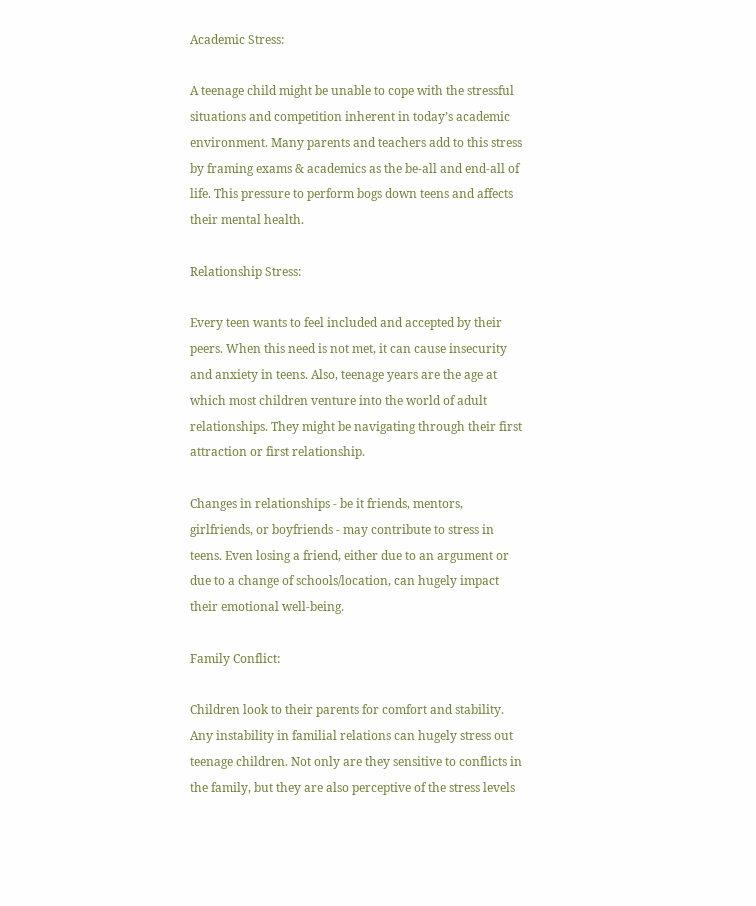Academic Stress:

A teenage child might be unable to cope with the stressful situations and competition inherent in today’s academic environment. Many parents and teachers add to this stress by framing exams & academics as the be-all and end-all of life. This pressure to perform bogs down teens and affects their mental health.

Relationship Stress:

Every teen wants to feel included and accepted by their peers. When this need is not met, it can cause insecurity and anxiety in teens. Also, teenage years are the age at which most children venture into the world of adult relationships. They might be navigating through their first attraction or first relationship.

Changes in relationships - be it friends, mentors, girlfriends, or boyfriends - may contribute to stress in teens. Even losing a friend, either due to an argument or due to a change of schools/location, can hugely impact their emotional well-being.

Family Conflict:

Children look to their parents for comfort and stability. Any instability in familial relations can hugely stress out teenage children. Not only are they sensitive to conflicts in the family, but they are also perceptive of the stress levels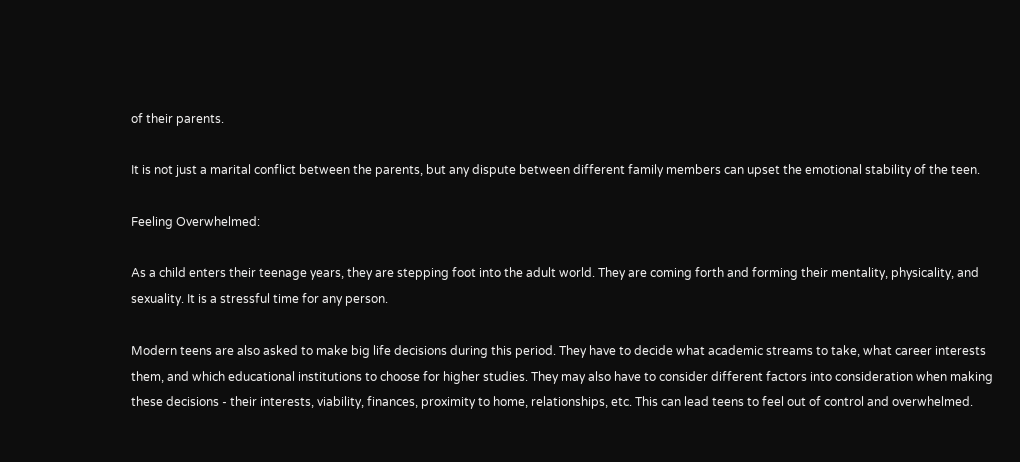of their parents.

It is not just a marital conflict between the parents, but any dispute between different family members can upset the emotional stability of the teen.

Feeling Overwhelmed:

As a child enters their teenage years, they are stepping foot into the adult world. They are coming forth and forming their mentality, physicality, and sexuality. It is a stressful time for any person.

Modern teens are also asked to make big life decisions during this period. They have to decide what academic streams to take, what career interests them, and which educational institutions to choose for higher studies. They may also have to consider different factors into consideration when making these decisions - their interests, viability, finances, proximity to home, relationships, etc. This can lead teens to feel out of control and overwhelmed.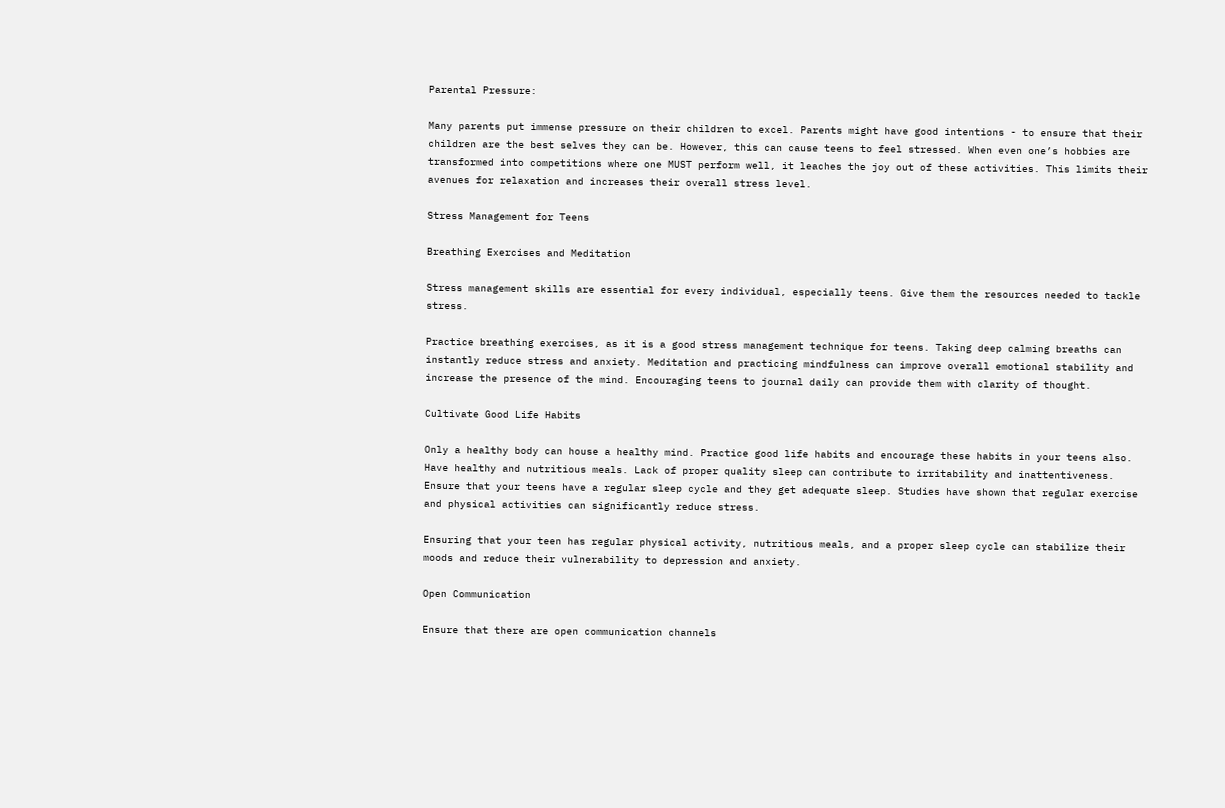Parental Pressure:

Many parents put immense pressure on their children to excel. Parents might have good intentions - to ensure that their children are the best selves they can be. However, this can cause teens to feel stressed. When even one’s hobbies are transformed into competitions where one MUST perform well, it leaches the joy out of these activities. This limits their avenues for relaxation and increases their overall stress level.

Stress Management for Teens

Breathing Exercises and Meditation

Stress management skills are essential for every individual, especially teens. Give them the resources needed to tackle stress.

Practice breathing exercises, as it is a good stress management technique for teens. Taking deep calming breaths can instantly reduce stress and anxiety. Meditation and practicing mindfulness can improve overall emotional stability and increase the presence of the mind. Encouraging teens to journal daily can provide them with clarity of thought.

Cultivate Good Life Habits

Only a healthy body can house a healthy mind. Practice good life habits and encourage these habits in your teens also. Have healthy and nutritious meals. Lack of proper quality sleep can contribute to irritability and inattentiveness. Ensure that your teens have a regular sleep cycle and they get adequate sleep. Studies have shown that regular exercise and physical activities can significantly reduce stress.

Ensuring that your teen has regular physical activity, nutritious meals, and a proper sleep cycle can stabilize their moods and reduce their vulnerability to depression and anxiety.

Open Communication

Ensure that there are open communication channels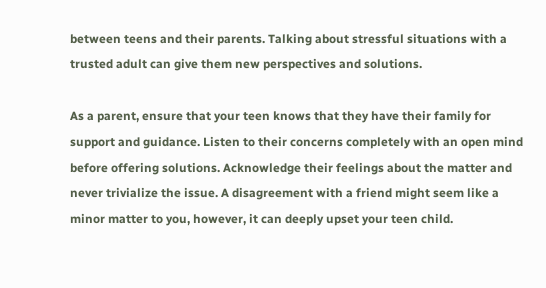between teens and their parents. Talking about stressful situations with a trusted adult can give them new perspectives and solutions.

As a parent, ensure that your teen knows that they have their family for support and guidance. Listen to their concerns completely with an open mind before offering solutions. Acknowledge their feelings about the matter and never trivialize the issue. A disagreement with a friend might seem like a minor matter to you, however, it can deeply upset your teen child.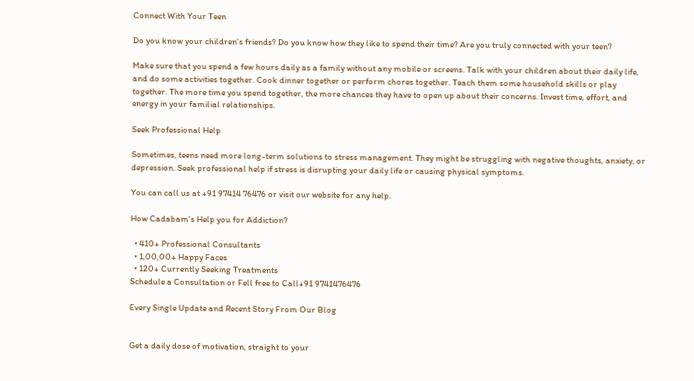Connect With Your Teen

Do you know your children’s friends? Do you know how they like to spend their time? Are you truly connected with your teen?

Make sure that you spend a few hours daily as a family without any mobile or screens. Talk with your children about their daily life, and do some activities together. Cook dinner together or perform chores together. Teach them some household skills or play together. The more time you spend together, the more chances they have to open up about their concerns. Invest time, effort, and energy in your familial relationships.

Seek Professional Help

Sometimes, teens need more long-term solutions to stress management. They might be struggling with negative thoughts, anxiety, or depression. Seek professional help if stress is disrupting your daily life or causing physical symptoms.

You can call us at +91 97414 76476 or visit our website for any help.

How Cadabam's Help you for Addiction?

  • 410+ Professional Consultants
  • 1,00,00+ Happy Faces
  • 120+ Currently Seeking Treatments
Schedule a Consultation or Fell free to Call+91 9741476476

Every Single Update and Recent Story From Our Blog


Get a daily dose of motivation, straight to your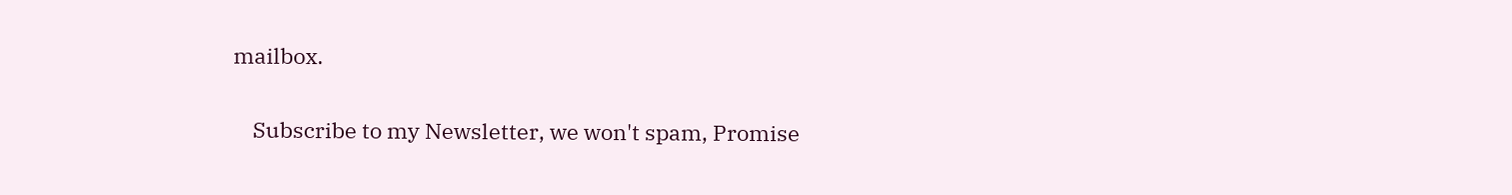mailbox.

    Subscribe to my Newsletter, we won't spam, Promise